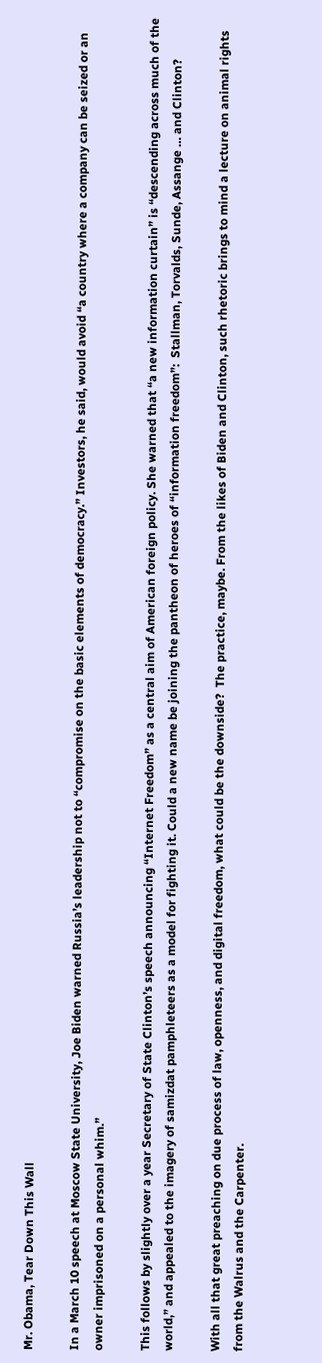Mr. Obama, Tear Down This Wall

In a March 10 speech at Moscow State University, Joe Biden warned Russia’s leadership not to “compromise on the basic elements of democracy.” Investors, he said, would avoid “a country where a company can be seized or an owner imprisoned on a personal whim.”

This follows by slightly over a year Secretary of State Clinton’s speech announcing “Internet Freedom” as a central aim of American foreign policy. She warned that “a new information curtain” is “descending across much of the world,” and appealed to the imagery of samizdat pamphleteers as a model for fighting it. Could a new name be joining the pantheon of heroes of “information freedom”:  Stallman, Torvalds, Sunde, Assange … and Clinton?

With all that great preaching on due process of law, openness, and digital freedom, what could be the downside?  The practice, maybe. From the likes of Biden and Clinton, such rhetoric brings to mind a lecture on animal rights from the Walrus and the Carpenter.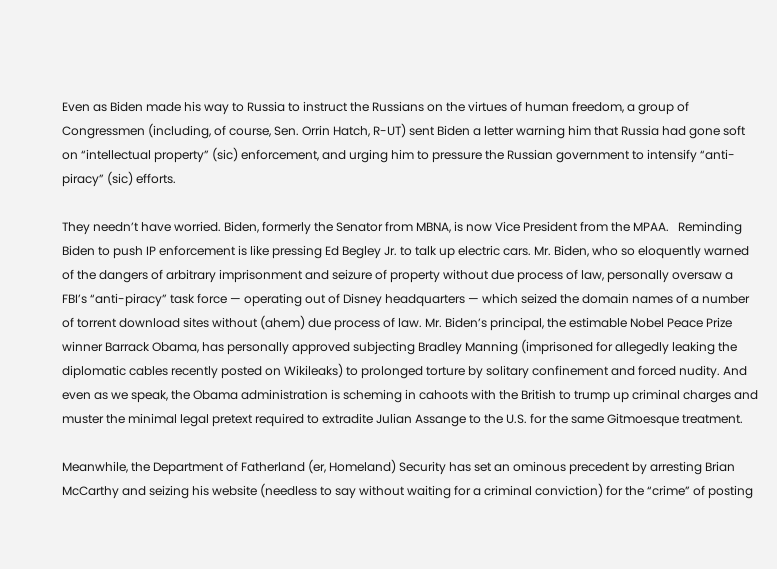Even as Biden made his way to Russia to instruct the Russians on the virtues of human freedom, a group of Congressmen (including, of course, Sen. Orrin Hatch, R-UT) sent Biden a letter warning him that Russia had gone soft on “intellectual property” (sic) enforcement, and urging him to pressure the Russian government to intensify “anti-piracy” (sic) efforts.

They needn’t have worried. Biden, formerly the Senator from MBNA, is now Vice President from the MPAA.   Reminding Biden to push IP enforcement is like pressing Ed Begley Jr. to talk up electric cars. Mr. Biden, who so eloquently warned of the dangers of arbitrary imprisonment and seizure of property without due process of law, personally oversaw a FBI’s “anti-piracy” task force — operating out of Disney headquarters — which seized the domain names of a number of torrent download sites without (ahem) due process of law. Mr. Biden’s principal, the estimable Nobel Peace Prize winner Barrack Obama, has personally approved subjecting Bradley Manning (imprisoned for allegedly leaking the diplomatic cables recently posted on Wikileaks) to prolonged torture by solitary confinement and forced nudity. And even as we speak, the Obama administration is scheming in cahoots with the British to trump up criminal charges and muster the minimal legal pretext required to extradite Julian Assange to the U.S. for the same Gitmoesque treatment.

Meanwhile, the Department of Fatherland (er, Homeland) Security has set an ominous precedent by arresting Brian McCarthy and seizing his website (needless to say without waiting for a criminal conviction) for the “crime” of posting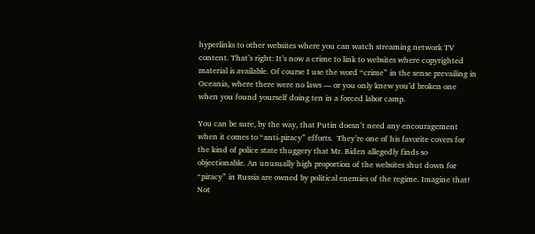hyperlinks to other websites where you can watch streaming network TV content. That’s right: It’s now a crime to link to websites where copyrighted material is available. Of course I use the word “crime” in the sense prevailing in Oceania, where there were no laws — or you only knew you’d broken one when you found yourself doing ten in a forced labor camp.

You can be sure, by the way, that Putin doesn’t need any encouragement when it comes to “anti-piracy” efforts.  They’re one of his favorite covers for the kind of police state thuggery that Mr. Biden allegedly finds so objectionable. An unusually high proportion of the websites shut down for “piracy” in Russia are owned by political enemies of the regime. Imagine that! Not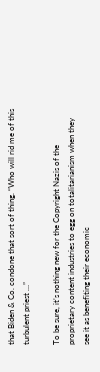that Biden & Co. condone that sort of thing. “Who will rid me of this turbulent priest …”

To be sure, it’s nothing new for the Copyright Nazis of the proprietary content industries to egg on totalitarianism when they see it as benefiting their economic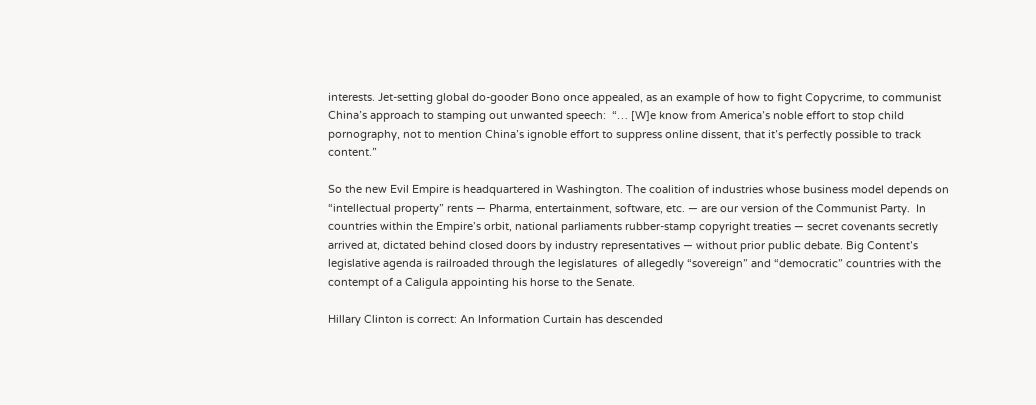interests. Jet-setting global do-gooder Bono once appealed, as an example of how to fight Copycrime, to communist China’s approach to stamping out unwanted speech:  “… [W]e know from America’s noble effort to stop child pornography, not to mention China’s ignoble effort to suppress online dissent, that it’s perfectly possible to track content.”

So the new Evil Empire is headquartered in Washington. The coalition of industries whose business model depends on “intellectual property” rents — Pharma, entertainment, software, etc. — are our version of the Communist Party.  In countries within the Empire’s orbit, national parliaments rubber-stamp copyright treaties — secret covenants secretly arrived at, dictated behind closed doors by industry representatives — without prior public debate. Big Content’s legislative agenda is railroaded through the legislatures  of allegedly “sovereign” and “democratic” countries with the contempt of a Caligula appointing his horse to the Senate.

Hillary Clinton is correct: An Information Curtain has descended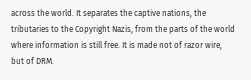across the world. It separates the captive nations, the tributaries to the Copyright Nazis, from the parts of the world where information is still free. It is made not of razor wire, but of DRM.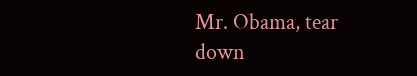Mr. Obama, tear down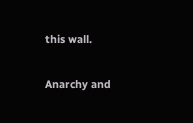this wall.

Anarchy and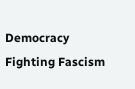Democracy
Fighting Fascism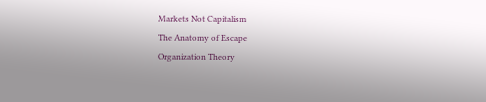Markets Not Capitalism
The Anatomy of Escape
Organization Theory